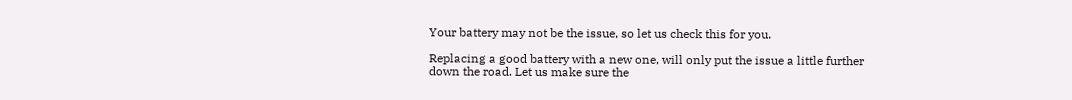Your battery may not be the issue, so let us check this for you.

Replacing a good battery with a new one, will only put the issue a little further down the road. Let us make sure the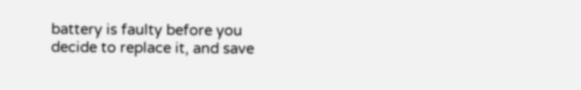battery is faulty before you decide to replace it, and save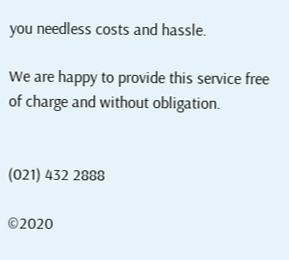you needless costs and hassle.

We are happy to provide this service free of charge and without obligation.


(021) 432 2888

©2020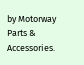by Motorway Parts & Accessories.